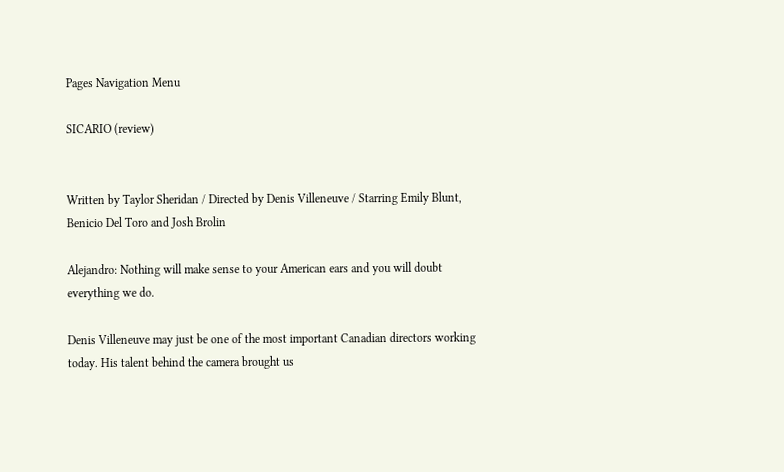Pages Navigation Menu

SICARIO (review)


Written by Taylor Sheridan / Directed by Denis Villeneuve / Starring Emily Blunt, Benicio Del Toro and Josh Brolin

Alejandro: Nothing will make sense to your American ears and you will doubt everything we do.

Denis Villeneuve may just be one of the most important Canadian directors working today. His talent behind the camera brought us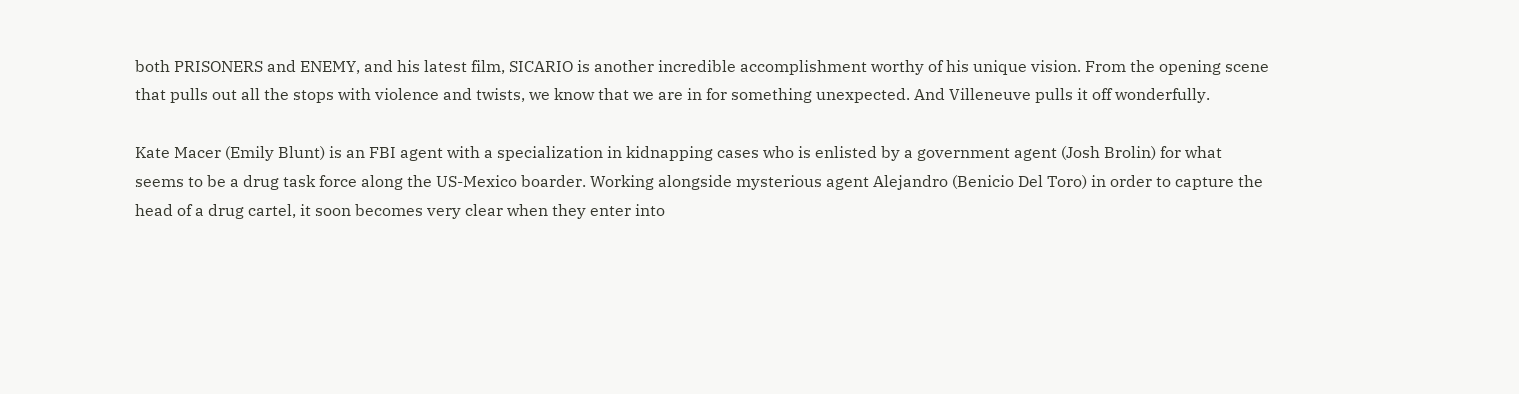both PRISONERS and ENEMY, and his latest film, SICARIO is another incredible accomplishment worthy of his unique vision. From the opening scene that pulls out all the stops with violence and twists, we know that we are in for something unexpected. And Villeneuve pulls it off wonderfully.

Kate Macer (Emily Blunt) is an FBI agent with a specialization in kidnapping cases who is enlisted by a government agent (Josh Brolin) for what seems to be a drug task force along the US-Mexico boarder. Working alongside mysterious agent Alejandro (Benicio Del Toro) in order to capture the head of a drug cartel, it soon becomes very clear when they enter into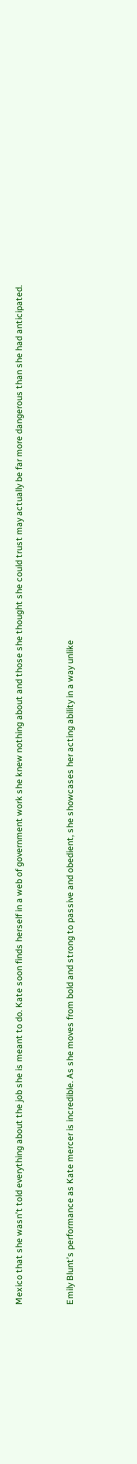Mexico that she wasn’t told everything about the job she is meant to do. Kate soon finds herself in a web of government work she knew nothing about and those she thought she could trust may actually be far more dangerous than she had anticipated.


Emily Blunt’s performance as Kate mercer is incredible. As she moves from bold and strong to passive and obedient, she showcases her acting ability in a way unlike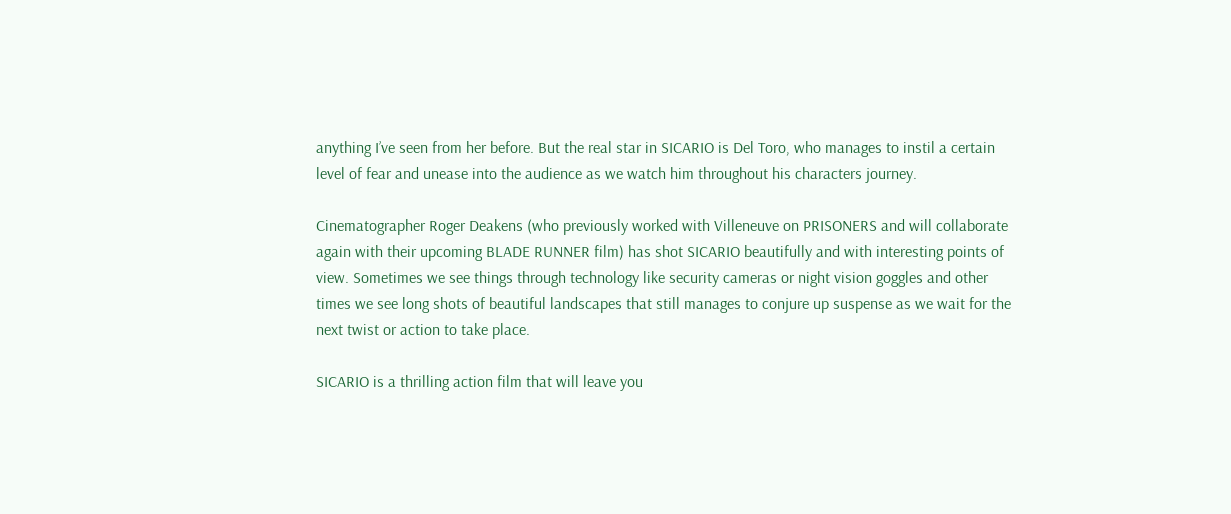anything I’ve seen from her before. But the real star in SICARIO is Del Toro, who manages to instil a certain level of fear and unease into the audience as we watch him throughout his characters journey.

Cinematographer Roger Deakens (who previously worked with Villeneuve on PRISONERS and will collaborate again with their upcoming BLADE RUNNER film) has shot SICARIO beautifully and with interesting points of view. Sometimes we see things through technology like security cameras or night vision goggles and other times we see long shots of beautiful landscapes that still manages to conjure up suspense as we wait for the next twist or action to take place.

SICARIO is a thrilling action film that will leave you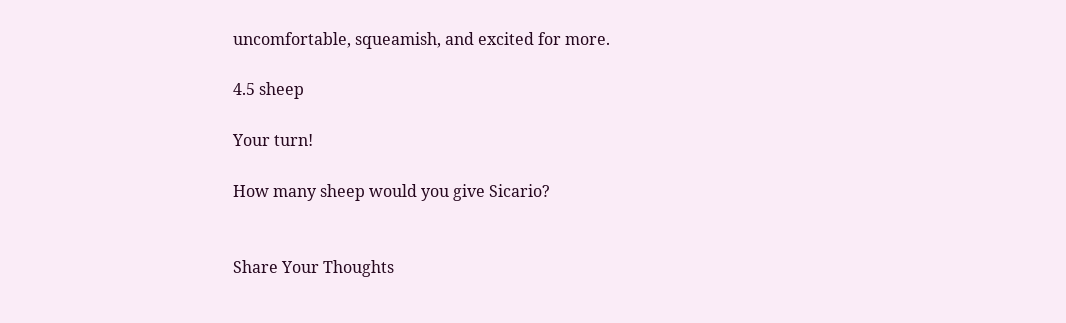uncomfortable, squeamish, and excited for more.

4.5 sheep

Your turn!

How many sheep would you give Sicario?


Share Your Thoughts